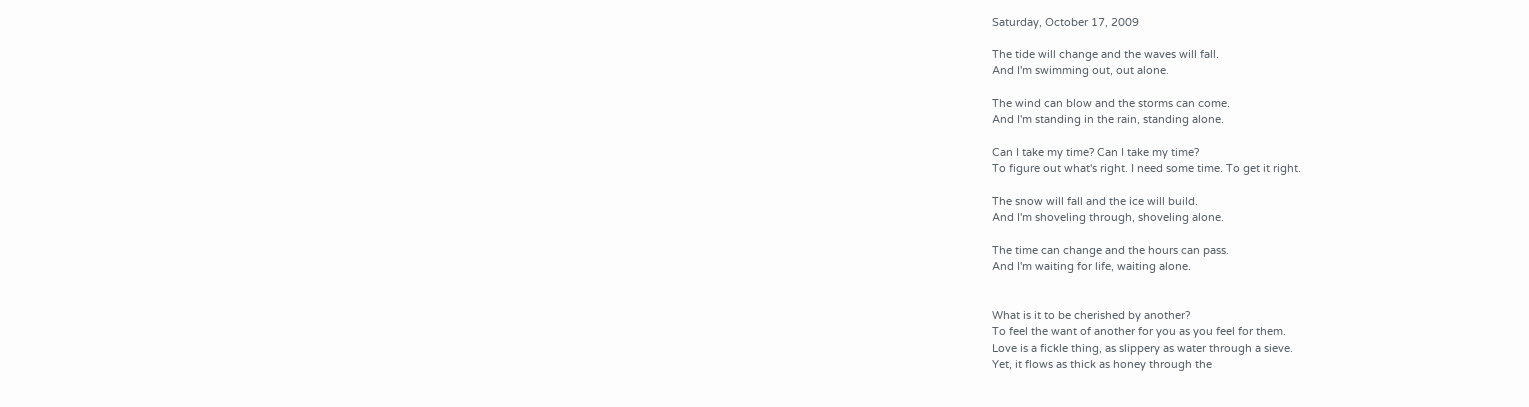Saturday, October 17, 2009

The tide will change and the waves will fall.
And I'm swimming out, out alone.

The wind can blow and the storms can come.
And I'm standing in the rain, standing alone.

Can I take my time? Can I take my time?
To figure out what's right. I need some time. To get it right.

The snow will fall and the ice will build.
And I'm shoveling through, shoveling alone.

The time can change and the hours can pass.
And I'm waiting for life, waiting alone.


What is it to be cherished by another?
To feel the want of another for you as you feel for them.
Love is a fickle thing, as slippery as water through a sieve.
Yet, it flows as thick as honey through the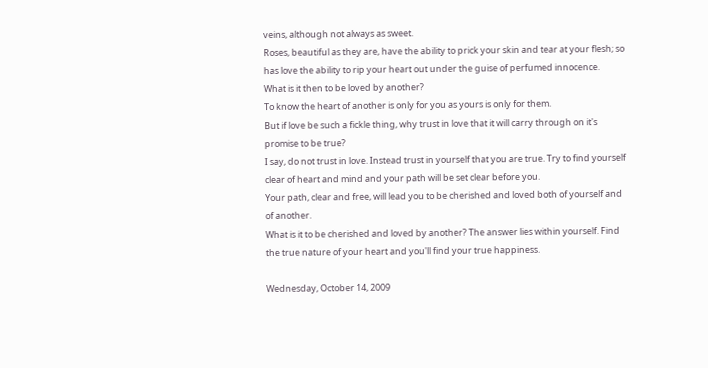veins, although not always as sweet.
Roses, beautiful as they are, have the ability to prick your skin and tear at your flesh; so has love the ability to rip your heart out under the guise of perfumed innocence.
What is it then to be loved by another?
To know the heart of another is only for you as yours is only for them.
But if love be such a fickle thing, why trust in love that it will carry through on it's promise to be true?
I say, do not trust in love. Instead trust in yourself that you are true. Try to find yourself clear of heart and mind and your path will be set clear before you.
Your path, clear and free, will lead you to be cherished and loved both of yourself and of another.
What is it to be cherished and loved by another? The answer lies within yourself. Find the true nature of your heart and you'll find your true happiness.

Wednesday, October 14, 2009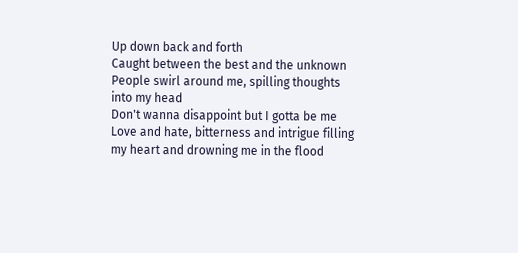Up down back and forth
Caught between the best and the unknown
People swirl around me, spilling thoughts into my head
Don't wanna disappoint but I gotta be me
Love and hate, bitterness and intrigue filling my heart and drowning me in the flood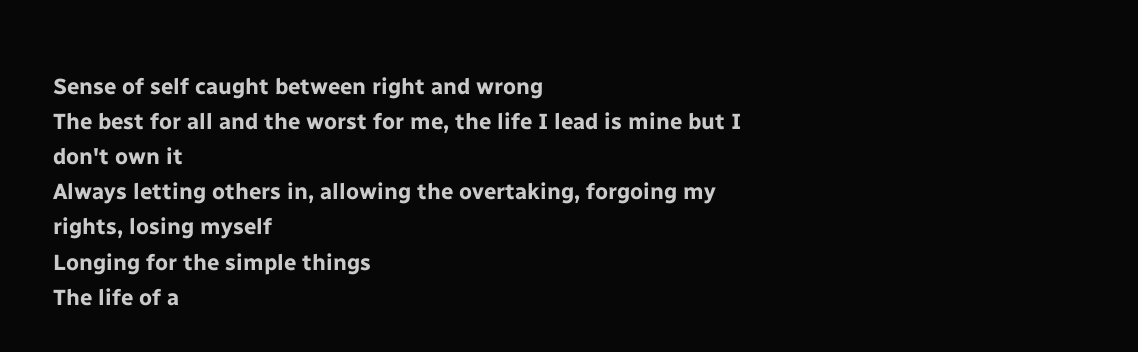Sense of self caught between right and wrong
The best for all and the worst for me, the life I lead is mine but I don't own it
Always letting others in, allowing the overtaking, forgoing my rights, losing myself
Longing for the simple things
The life of a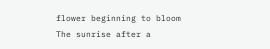flower beginning to bloom
The sunrise after a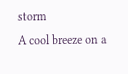storm
A cool breeze on a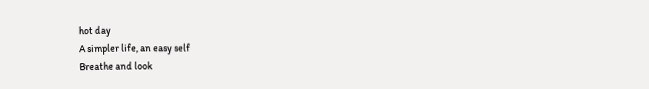hot day
A simpler life, an easy self
Breathe and look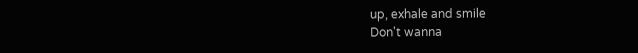up, exhale and smile
Don't wanna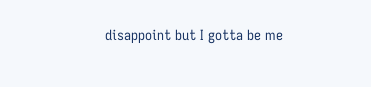disappoint but I gotta be me